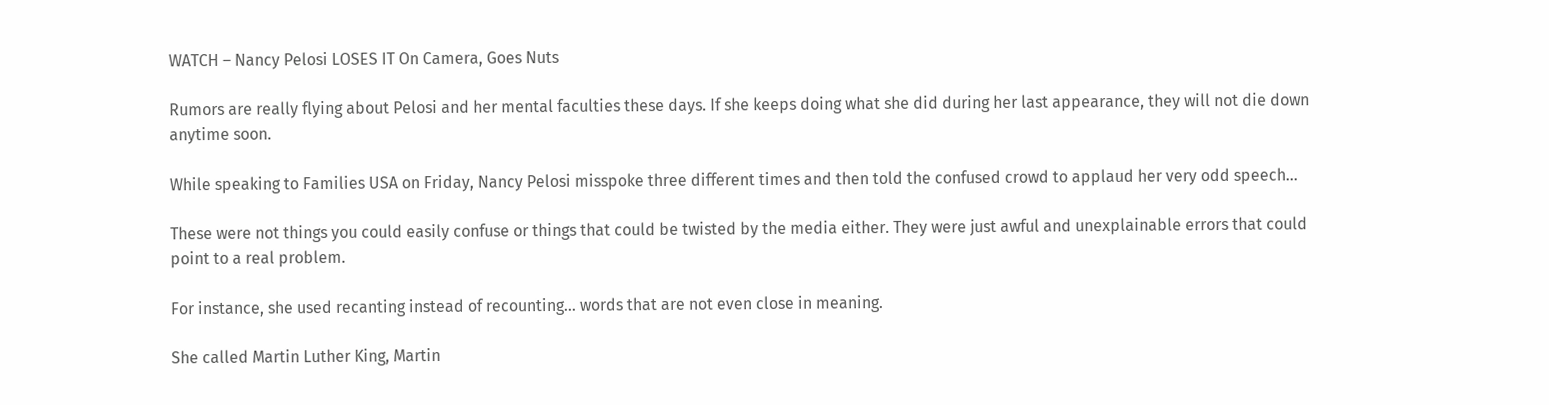WATCH – Nancy Pelosi LOSES IT On Camera, Goes Nuts

Rumors are really flying about Pelosi and her mental faculties these days. If she keeps doing what she did during her last appearance, they will not die down anytime soon.

While speaking to Families USA on Friday, Nancy Pelosi misspoke three different times and then told the confused crowd to applaud her very odd speech…

These were not things you could easily confuse or things that could be twisted by the media either. They were just awful and unexplainable errors that could point to a real problem.

For instance, she used recanting instead of recounting… words that are not even close in meaning.

She called Martin Luther King, Martin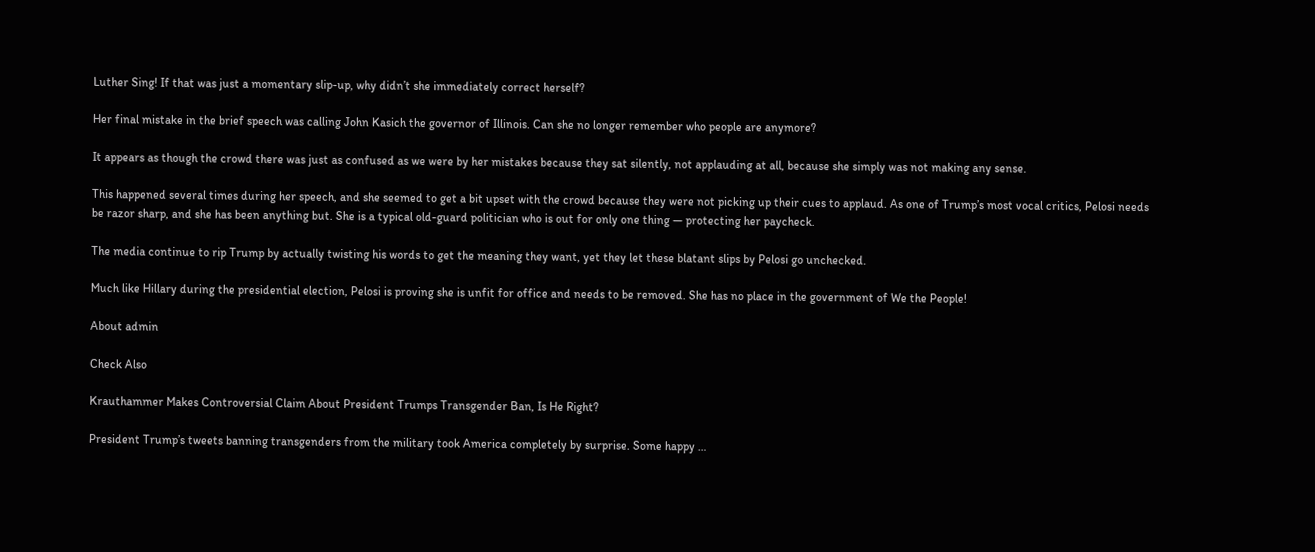Luther Sing! If that was just a momentary slip-up, why didn’t she immediately correct herself?

Her final mistake in the brief speech was calling John Kasich the governor of Illinois. Can she no longer remember who people are anymore?

It appears as though the crowd there was just as confused as we were by her mistakes because they sat silently, not applauding at all, because she simply was not making any sense.

This happened several times during her speech, and she seemed to get a bit upset with the crowd because they were not picking up their cues to applaud. As one of Trump’s most vocal critics, Pelosi needs be razor sharp, and she has been anything but. She is a typical old-guard politician who is out for only one thing — protecting her paycheck.

The media continue to rip Trump by actually twisting his words to get the meaning they want, yet they let these blatant slips by Pelosi go unchecked.

Much like Hillary during the presidential election, Pelosi is proving she is unfit for office and needs to be removed. She has no place in the government of We the People!

About admin

Check Also

Krauthammer Makes Controversial Claim About President Trumps Transgender Ban, Is He Right?

President Trump’s tweets banning transgenders from the military took America completely by surprise. Some happy …